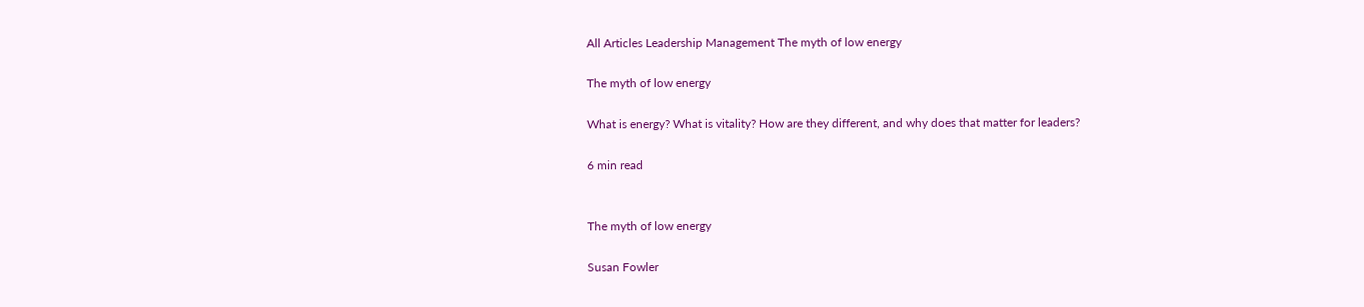All Articles Leadership Management The myth of low energy

The myth of low energy

What is energy? What is vitality? How are they different, and why does that matter for leaders?

6 min read


The myth of low energy

Susan Fowler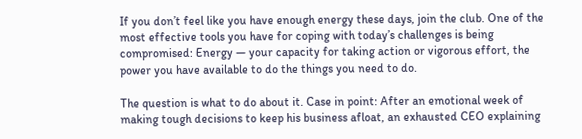If you don’t feel like you have enough energy these days, join the club. One of the most effective tools you have for coping with today’s challenges is being compromised: Energy — your capacity for taking action or vigorous effort, the power you have available to do the things you need to do.

The question is what to do about it. Case in point: After an emotional week of making tough decisions to keep his business afloat, an exhausted CEO explaining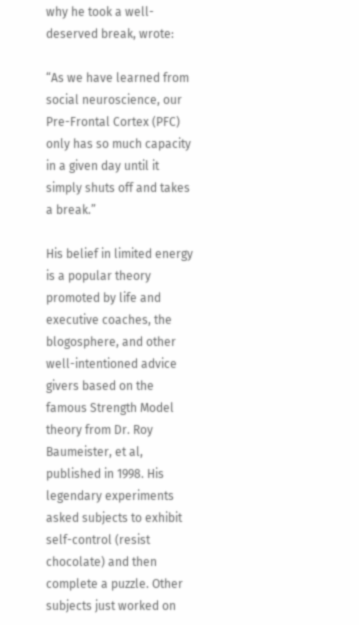why he took a well-deserved break, wrote:

“As we have learned from social neuroscience, our Pre-Frontal Cortex (PFC) only has so much capacity in a given day until it simply shuts off and takes a break.”

His belief in limited energy is a popular theory promoted by life and executive coaches, the blogosphere, and other well-intentioned advice givers based on the famous Strength Model theory from Dr. Roy Baumeister, et al, published in 1998. His legendary experiments asked subjects to exhibit self-control (resist chocolate) and then complete a puzzle. Other subjects just worked on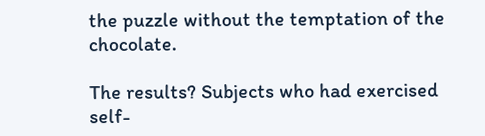the puzzle without the temptation of the chocolate.

The results? Subjects who had exercised self-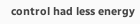control had less energy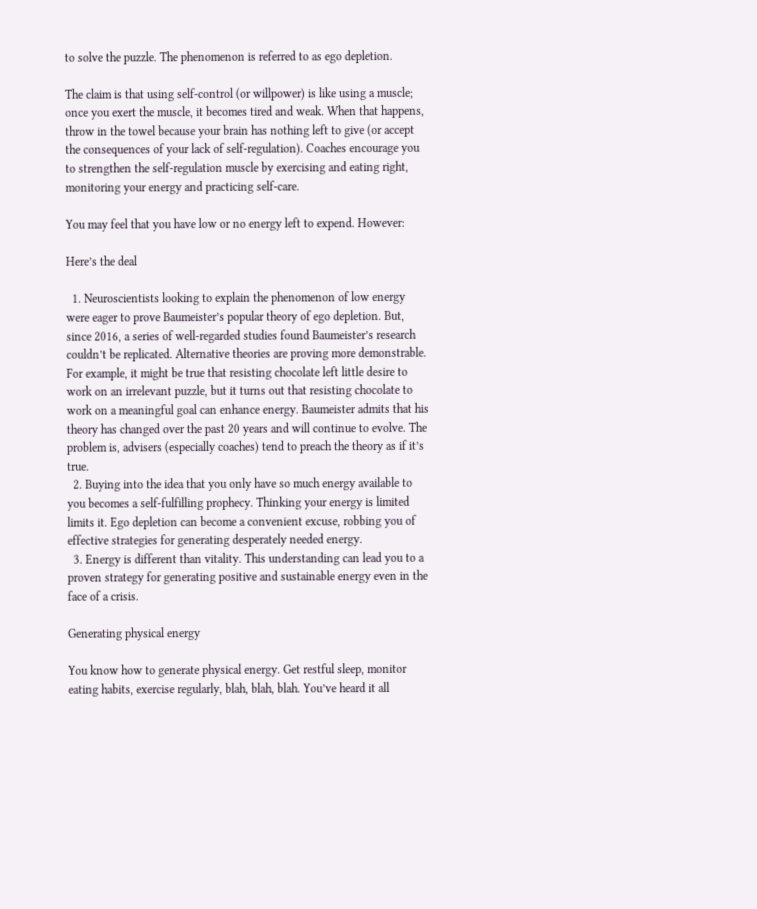to solve the puzzle. The phenomenon is referred to as ego depletion.

The claim is that using self-control (or willpower) is like using a muscle; once you exert the muscle, it becomes tired and weak. When that happens, throw in the towel because your brain has nothing left to give (or accept the consequences of your lack of self-regulation). Coaches encourage you to strengthen the self-regulation muscle by exercising and eating right, monitoring your energy and practicing self-care.

You may feel that you have low or no energy left to expend. However:

Here’s the deal

  1. Neuroscientists looking to explain the phenomenon of low energy were eager to prove Baumeister’s popular theory of ego depletion. But, since 2016, a series of well-regarded studies found Baumeister’s research couldn’t be replicated. Alternative theories are proving more demonstrable. For example, it might be true that resisting chocolate left little desire to work on an irrelevant puzzle, but it turns out that resisting chocolate to work on a meaningful goal can enhance energy. Baumeister admits that his theory has changed over the past 20 years and will continue to evolve. The problem is, advisers (especially coaches) tend to preach the theory as if it’s true.
  2. Buying into the idea that you only have so much energy available to you becomes a self-fulfilling prophecy. Thinking your energy is limited limits it. Ego depletion can become a convenient excuse, robbing you of effective strategies for generating desperately needed energy.
  3. Energy is different than vitality. This understanding can lead you to a proven strategy for generating positive and sustainable energy even in the face of a crisis.

Generating physical energy

You know how to generate physical energy. Get restful sleep, monitor eating habits, exercise regularly, blah, blah, blah. You’ve heard it all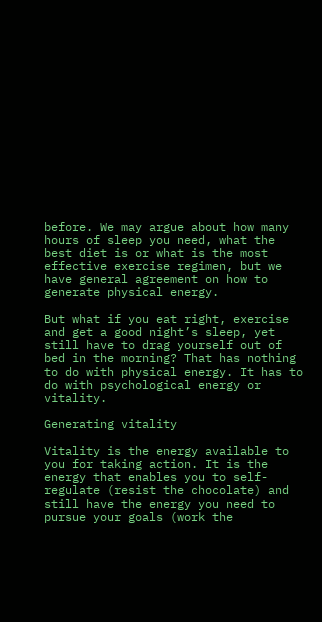before. We may argue about how many hours of sleep you need, what the best diet is or what is the most effective exercise regimen, but we have general agreement on how to generate physical energy.

But what if you eat right, exercise and get a good night’s sleep, yet still have to drag yourself out of bed in the morning? That has nothing to do with physical energy. It has to do with psychological energy or vitality.

Generating vitality

Vitality is the energy available to you for taking action. It is the energy that enables you to self-regulate (resist the chocolate) and still have the energy you need to pursue your goals (work the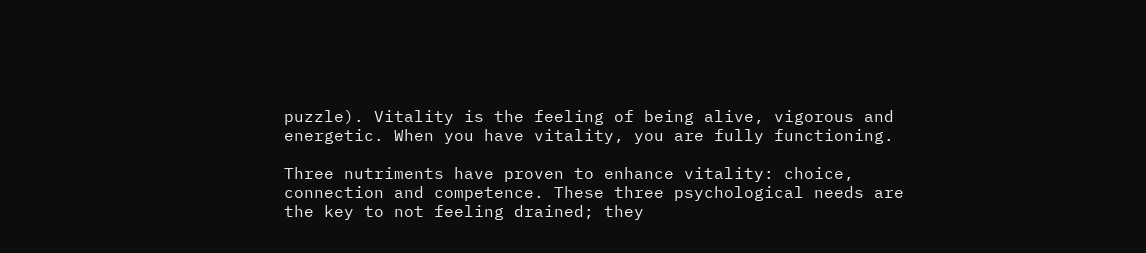puzzle). Vitality is the feeling of being alive, vigorous and energetic. When you have vitality, you are fully functioning.

Three nutriments have proven to enhance vitality: choice, connection and competence. These three psychological needs are the key to not feeling drained; they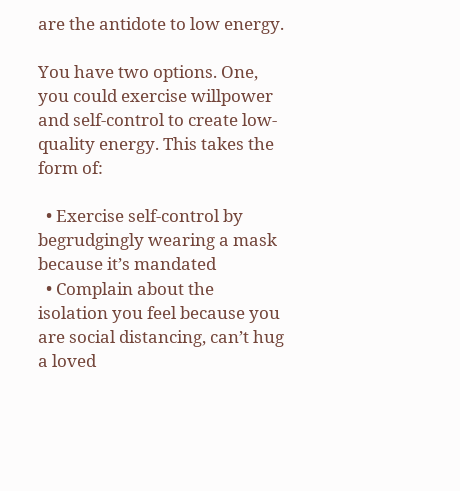are the antidote to low energy.

You have two options. One, you could exercise willpower and self-control to create low-quality energy. This takes the form of:

  • Exercise self-control by begrudgingly wearing a mask because it’s mandated
  • Complain about the isolation you feel because you are social distancing, can’t hug a loved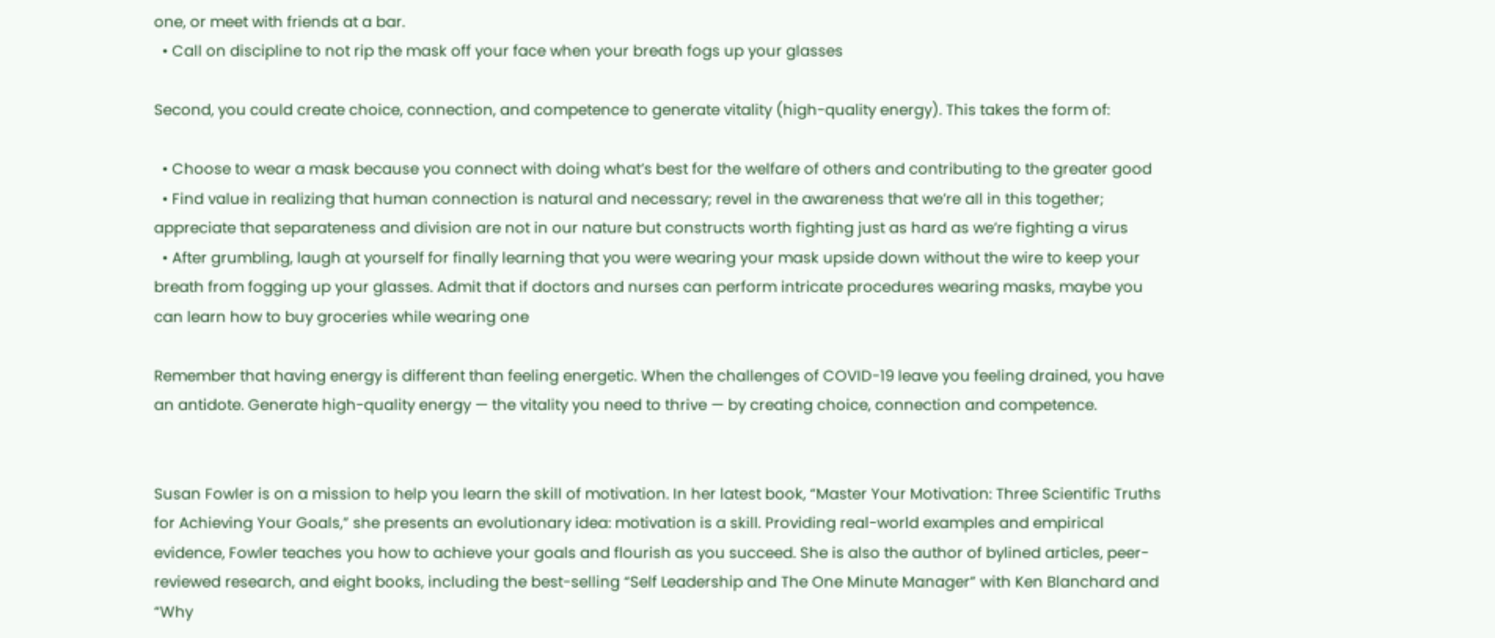one, or meet with friends at a bar.
  • Call on discipline to not rip the mask off your face when your breath fogs up your glasses

Second, you could create choice, connection, and competence to generate vitality (high-quality energy). This takes the form of:

  • Choose to wear a mask because you connect with doing what’s best for the welfare of others and contributing to the greater good
  • Find value in realizing that human connection is natural and necessary; revel in the awareness that we’re all in this together; appreciate that separateness and division are not in our nature but constructs worth fighting just as hard as we’re fighting a virus
  • After grumbling, laugh at yourself for finally learning that you were wearing your mask upside down without the wire to keep your breath from fogging up your glasses. Admit that if doctors and nurses can perform intricate procedures wearing masks, maybe you can learn how to buy groceries while wearing one

Remember that having energy is different than feeling energetic. When the challenges of COVID-19 leave you feeling drained, you have an antidote. Generate high-quality energy — the vitality you need to thrive — by creating choice, connection and competence.


Susan Fowler is on a mission to help you learn the skill of motivation. In her latest book, “Master Your Motivation: Three Scientific Truths for Achieving Your Goals,” she presents an evolutionary idea: motivation is a skill. Providing real-world examples and empirical evidence, Fowler teaches you how to achieve your goals and flourish as you succeed. She is also the author of bylined articles, peer-reviewed research, and eight books, including the best-selling “Self Leadership and The One Minute Manager” with Ken Blanchard and “Why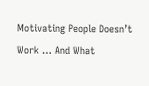Motivating People Doesn’t Work … And What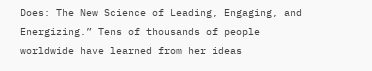Does: The New Science of Leading, Engaging, and Energizing.” Tens of thousands of people worldwide have learned from her ideas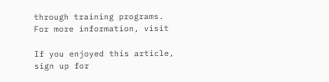through training programs. For more information, visit

If you enjoyed this article, sign up for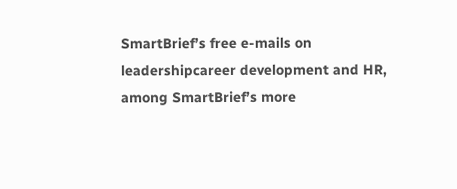SmartBrief’s free e-mails on leadershipcareer development and HR, among SmartBrief’s more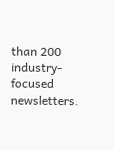than 200 industry-focused newsletters.